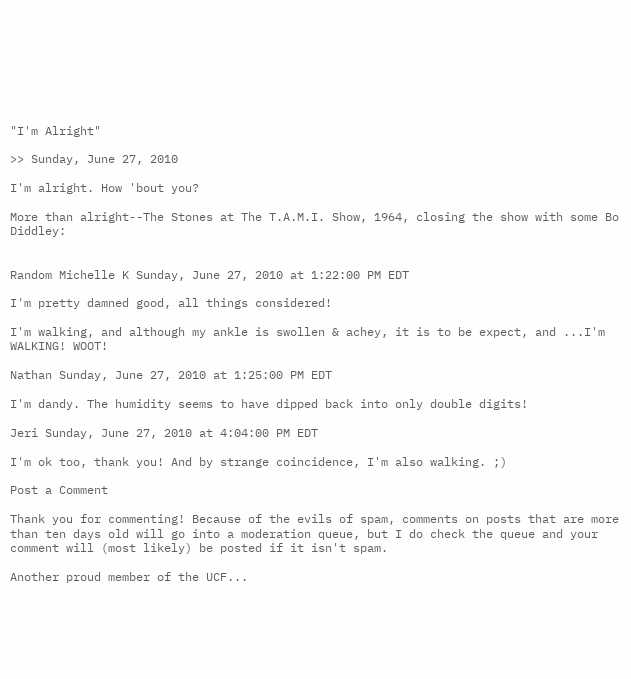"I'm Alright"

>> Sunday, June 27, 2010

I'm alright. How 'bout you?

More than alright--The Stones at The T.A.M.I. Show, 1964, closing the show with some Bo Diddley:


Random Michelle K Sunday, June 27, 2010 at 1:22:00 PM EDT

I'm pretty damned good, all things considered!

I'm walking, and although my ankle is swollen & achey, it is to be expect, and ...I'm WALKING! WOOT!

Nathan Sunday, June 27, 2010 at 1:25:00 PM EDT

I'm dandy. The humidity seems to have dipped back into only double digits!

Jeri Sunday, June 27, 2010 at 4:04:00 PM EDT

I'm ok too, thank you! And by strange coincidence, I'm also walking. ;)

Post a Comment

Thank you for commenting! Because of the evils of spam, comments on posts that are more than ten days old will go into a moderation queue, but I do check the queue and your comment will (most likely) be posted if it isn't spam.

Another proud member of the UCF...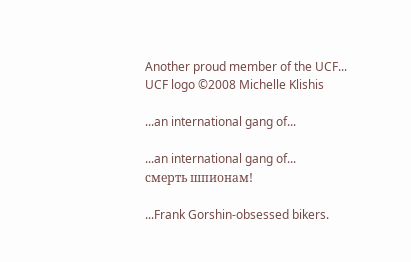Another proud member of the UCF...
UCF logo ©2008 Michelle Klishis

...an international gang of...

...an international gang of...
смерть шпионам!

...Frank Gorshin-obsessed bikers.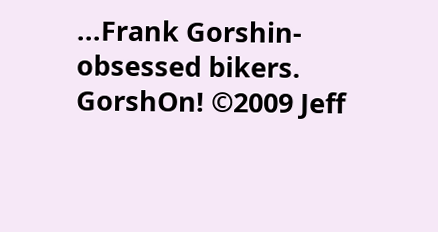...Frank Gorshin-obsessed bikers.
GorshOn! ©2009 Jeff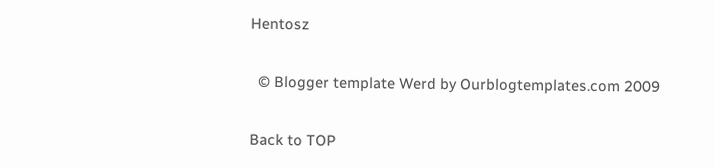Hentosz

  © Blogger template Werd by Ourblogtemplates.com 2009

Back to TOP